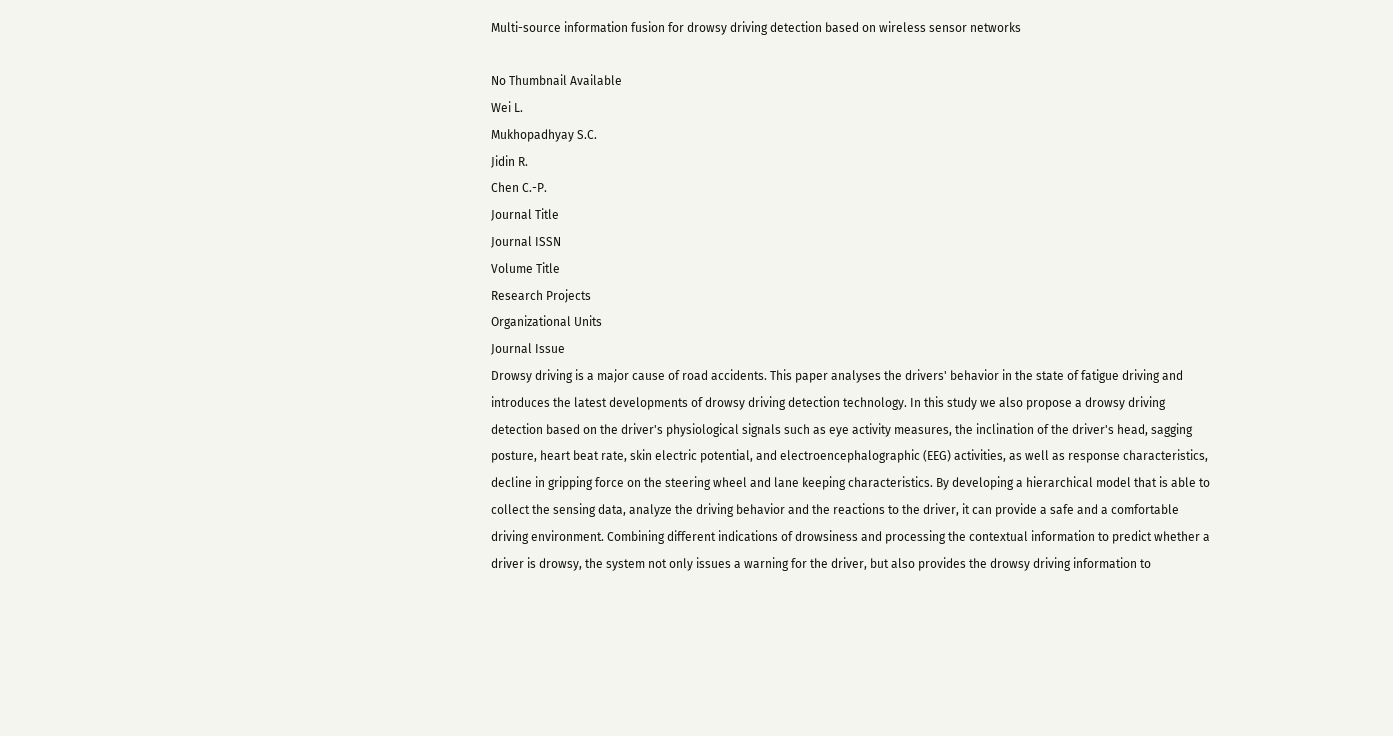Multi-source information fusion for drowsy driving detection based on wireless sensor networks

No Thumbnail Available
Wei L.
Mukhopadhyay S.C.
Jidin R.
Chen C.-P.
Journal Title
Journal ISSN
Volume Title
Research Projects
Organizational Units
Journal Issue
Drowsy driving is a major cause of road accidents. This paper analyses the drivers' behavior in the state of fatigue driving and introduces the latest developments of drowsy driving detection technology. In this study we also propose a drowsy driving detection based on the driver's physiological signals such as eye activity measures, the inclination of the driver's head, sagging posture, heart beat rate, skin electric potential, and electroencephalographic (EEG) activities, as well as response characteristics, decline in gripping force on the steering wheel and lane keeping characteristics. By developing a hierarchical model that is able to collect the sensing data, analyze the driving behavior and the reactions to the driver, it can provide a safe and a comfortable driving environment. Combining different indications of drowsiness and processing the contextual information to predict whether a driver is drowsy, the system not only issues a warning for the driver, but also provides the drowsy driving information to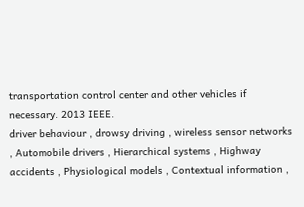transportation control center and other vehicles if necessary. 2013 IEEE.
driver behaviour , drowsy driving , wireless sensor networks , Automobile drivers , Hierarchical systems , Highway accidents , Physiological models , Contextual information ,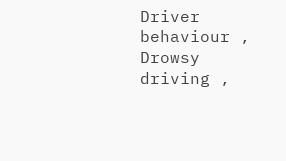Driver behaviour , Drowsy driving ,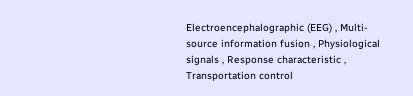Electroencephalographic (EEG) , Multi-source information fusion , Physiological signals , Response characteristic , Transportation control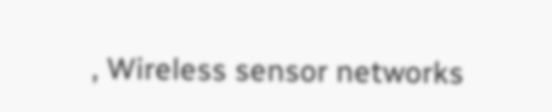, Wireless sensor networks